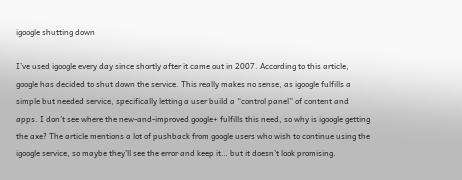igoogle shutting down

I’ve used igoogle every day since shortly after it came out in 2007. According to this article, google has decided to shut down the service. This really makes no sense, as igoogle fulfills a simple but needed service, specifically letting a user build a “control panel” of content and apps. I don’t see where the new-and-improved google+ fulfills this need, so why is igoogle getting the axe? The article mentions a lot of pushback from google users who wish to continue using the igoogle service, so maybe they’ll see the error and keep it… but it doesn’t look promising.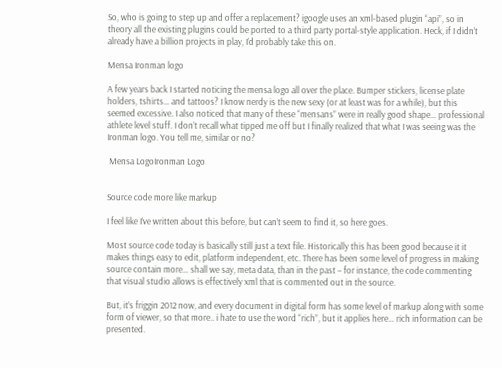So, who is going to step up and offer a replacement? igoogle uses an xml-based plugin “api”, so in theory all the existing plugins could be ported to a third party portal-style application. Heck, if I didn’t already have a billion projects in play, I’d probably take this on.

Mensa Ironman logo

A few years back I started noticing the mensa logo all over the place. Bumper stickers, license plate holders, tshirts… and tattoos? I know nerdy is the new sexy (or at least was for a while), but this seemed excessive. I also noticed that many of these “mensans” were in really good shape… professional athlete level stuff. I don’t recall what tipped me off but I finally realized that what I was seeing was the Ironman logo. You tell me, similar or no?

 Mensa LogoIronman Logo


Source code more like markup

I feel like I’ve written about this before, but can’t seem to find it, so here goes.

Most source code today is basically still just a text file. Historically this has been good because it it makes things easy to edit, platform independent, etc. There has been some level of progress in making source contain more… shall we say, meta data, than in the past – for instance, the code commenting that visual studio allows is effectively xml that is commented out in the source.

But, it’s friggin 2012 now, and every document in digital form has some level of markup along with some form of viewer, so that more.. i hate to use the word “rich”, but it applies here… rich information can be presented.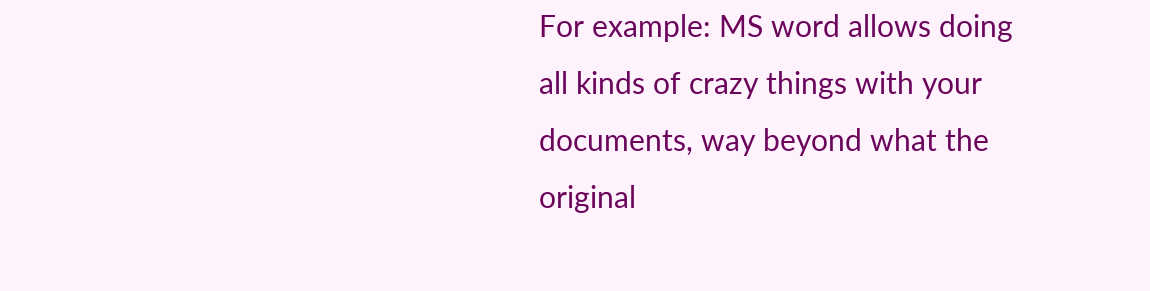For example: MS word allows doing all kinds of crazy things with your documents, way beyond what the original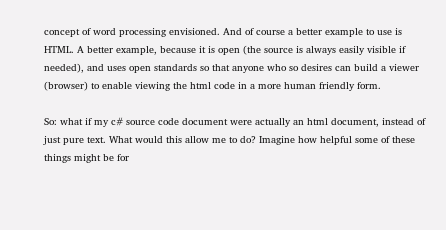concept of word processing envisioned. And of course a better example to use is HTML. A better example, because it is open (the source is always easily visible if needed), and uses open standards so that anyone who so desires can build a viewer (browser) to enable viewing the html code in a more human friendly form.

So: what if my c# source code document were actually an html document, instead of just pure text. What would this allow me to do? Imagine how helpful some of these things might be for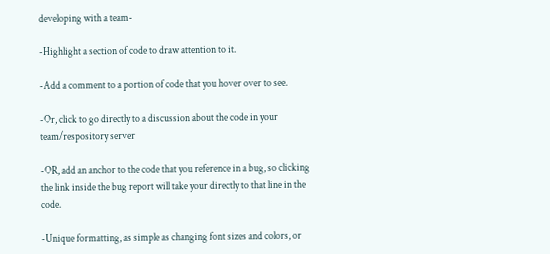developing with a team-

-Highlight a section of code to draw attention to it.

-Add a comment to a portion of code that you hover over to see.

-Or, click to go directly to a discussion about the code in your team/respository server

-OR, add an anchor to the code that you reference in a bug, so clicking the link inside the bug report will take your directly to that line in the code.

-Unique formatting, as simple as changing font sizes and colors, or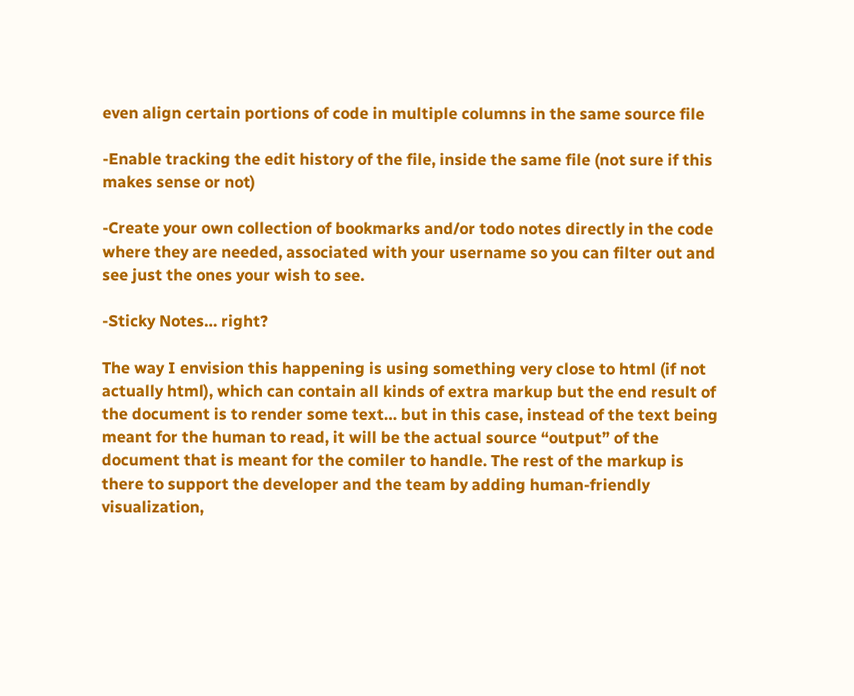even align certain portions of code in multiple columns in the same source file

-Enable tracking the edit history of the file, inside the same file (not sure if this makes sense or not)

-Create your own collection of bookmarks and/or todo notes directly in the code where they are needed, associated with your username so you can filter out and see just the ones your wish to see.

-Sticky Notes… right?

The way I envision this happening is using something very close to html (if not actually html), which can contain all kinds of extra markup but the end result of the document is to render some text… but in this case, instead of the text being meant for the human to read, it will be the actual source “output” of the document that is meant for the comiler to handle. The rest of the markup is there to support the developer and the team by adding human-friendly visualization,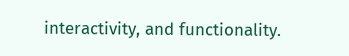interactivity, and functionality.